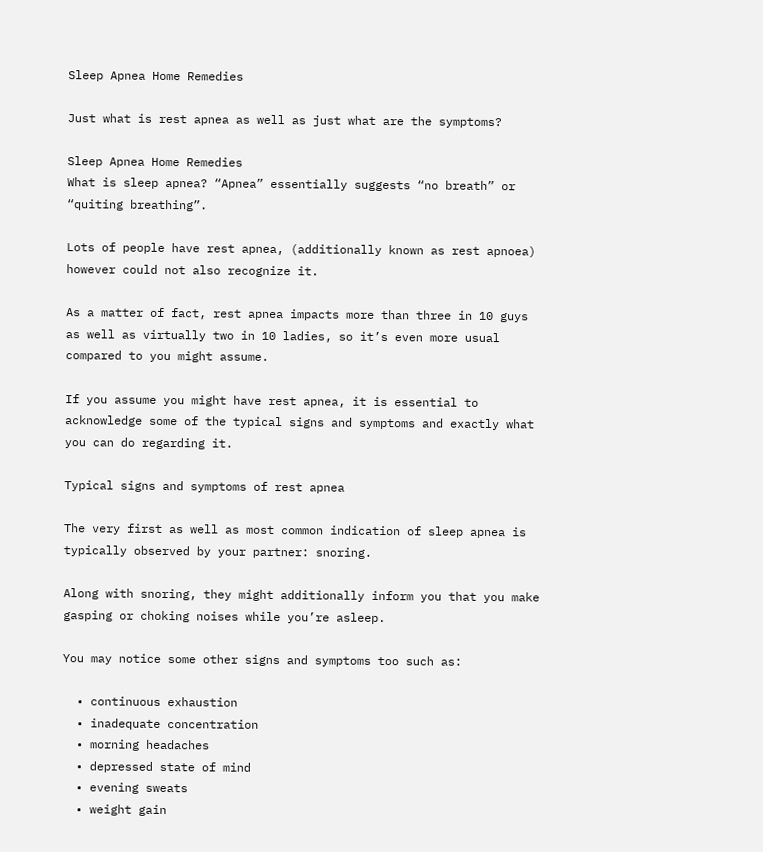Sleep Apnea Home Remedies

Just what is rest apnea as well as just what are the symptoms?

Sleep Apnea Home Remedies
What is sleep apnea? “Apnea” essentially suggests “no breath” or “quiting breathing”.

Lots of people have rest apnea, (additionally known as rest apnoea) however could not also recognize it.

As a matter of fact, rest apnea impacts more than three in 10 guys as well as virtually two in 10 ladies, so it’s even more usual compared to you might assume.

If you assume you might have rest apnea, it is essential to acknowledge some of the typical signs and symptoms and exactly what you can do regarding it.

Typical signs and symptoms of rest apnea

The very first as well as most common indication of sleep apnea is typically observed by your partner: snoring.

Along with snoring, they might additionally inform you that you make gasping or choking noises while you’re asleep.

You may notice some other signs and symptoms too such as:

  • continuous exhaustion
  • inadequate concentration
  • morning headaches
  • depressed state of mind
  • evening sweats
  • weight gain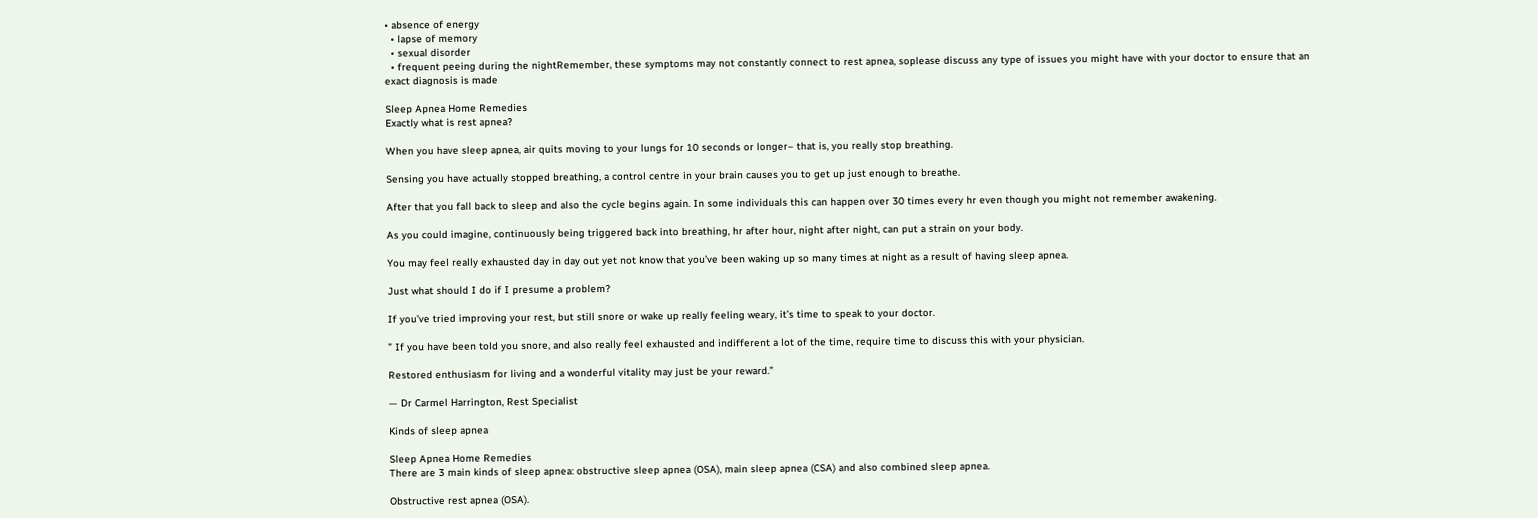• absence of energy
  • lapse of memory
  • sexual disorder
  • frequent peeing during the nightRemember, these symptoms may not constantly connect to rest apnea, soplease discuss any type of issues you might have with your doctor to ensure that an exact diagnosis is made

Sleep Apnea Home Remedies
Exactly what is rest apnea?

When you have sleep apnea, air quits moving to your lungs for 10 seconds or longer– that is, you really stop breathing.

Sensing you have actually stopped breathing, a control centre in your brain causes you to get up just enough to breathe.

After that you fall back to sleep and also the cycle begins again. In some individuals this can happen over 30 times every hr even though you might not remember awakening.

As you could imagine, continuously being triggered back into breathing, hr after hour, night after night, can put a strain on your body.

You may feel really exhausted day in day out yet not know that you’ve been waking up so many times at night as a result of having sleep apnea.

Just what should I do if I presume a problem?

If you’ve tried improving your rest, but still snore or wake up really feeling weary, it’s time to speak to your doctor.

” If you have been told you snore, and also really feel exhausted and indifferent a lot of the time, require time to discuss this with your physician.

Restored enthusiasm for living and a wonderful vitality may just be your reward.”

— Dr Carmel Harrington, Rest Specialist

Kinds of sleep apnea

Sleep Apnea Home Remedies
There are 3 main kinds of sleep apnea: obstructive sleep apnea (OSA), main sleep apnea (CSA) and also combined sleep apnea.

Obstructive rest apnea (OSA).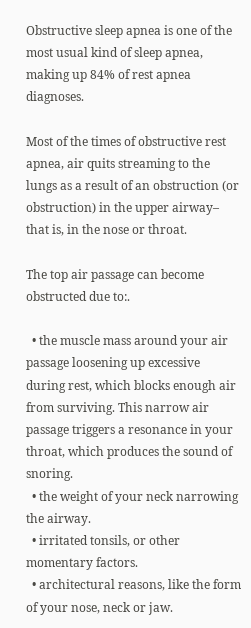Obstructive sleep apnea is one of the most usual kind of sleep apnea, making up 84% of rest apnea diagnoses.

Most of the times of obstructive rest apnea, air quits streaming to the lungs as a result of an obstruction (or obstruction) in the upper airway– that is, in the nose or throat.

The top air passage can become obstructed due to:.

  • the muscle mass around your air passage loosening up excessive during rest, which blocks enough air from surviving. This narrow air passage triggers a resonance in your throat, which produces the sound of snoring.
  • the weight of your neck narrowing the airway.
  • irritated tonsils, or other momentary factors.
  • architectural reasons, like the form of your nose, neck or jaw.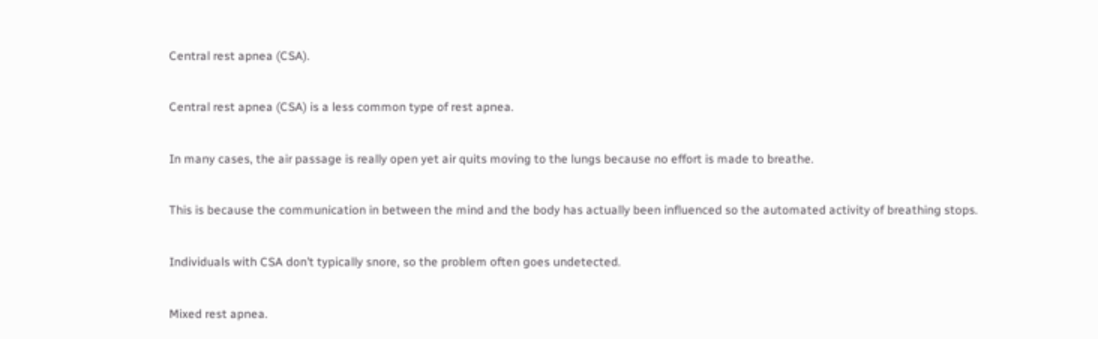Central rest apnea (CSA).

Central rest apnea (CSA) is a less common type of rest apnea.

In many cases, the air passage is really open yet air quits moving to the lungs because no effort is made to breathe.

This is because the communication in between the mind and the body has actually been influenced so the automated activity of breathing stops.

Individuals with CSA don’t typically snore, so the problem often goes undetected.

Mixed rest apnea.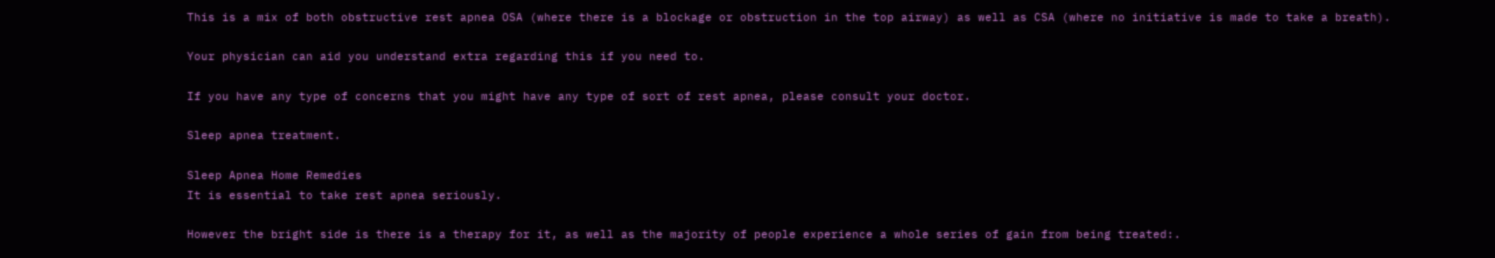This is a mix of both obstructive rest apnea OSA (where there is a blockage or obstruction in the top airway) as well as CSA (where no initiative is made to take a breath).

Your physician can aid you understand extra regarding this if you need to.

If you have any type of concerns that you might have any type of sort of rest apnea, please consult your doctor.

Sleep apnea treatment.

Sleep Apnea Home Remedies
It is essential to take rest apnea seriously.

However the bright side is there is a therapy for it, as well as the majority of people experience a whole series of gain from being treated:.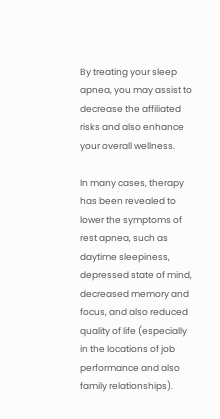By treating your sleep apnea, you may assist to decrease the affiliated risks and also enhance your overall wellness.

In many cases, therapy has been revealed to lower the symptoms of rest apnea, such as daytime sleepiness, depressed state of mind, decreased memory and focus, and also reduced quality of life (especially in the locations of job performance and also family relationships).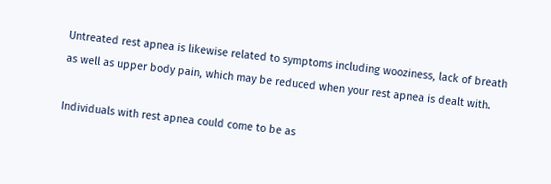Untreated rest apnea is likewise related to symptoms including wooziness, lack of breath as well as upper body pain, which may be reduced when your rest apnea is dealt with.

Individuals with rest apnea could come to be as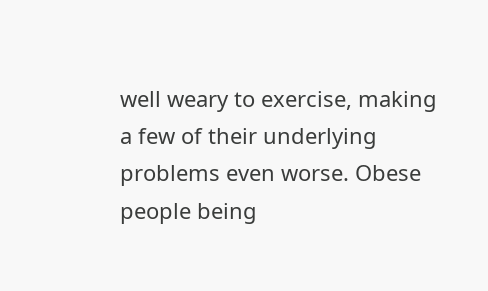well weary to exercise, making a few of their underlying problems even worse. Obese people being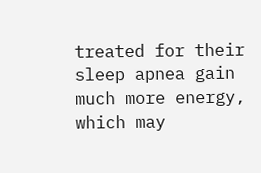treated for their sleep apnea gain much more energy, which may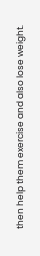then help them exercise and also lose weight.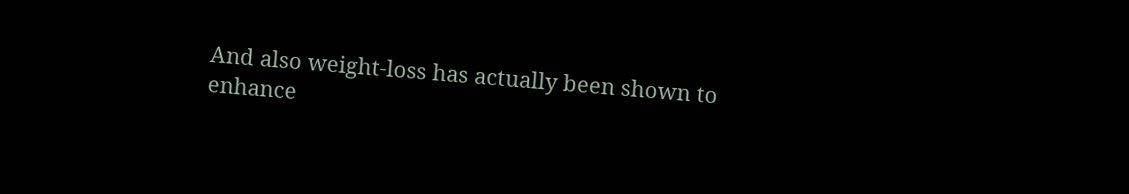And also weight-loss has actually been shown to enhance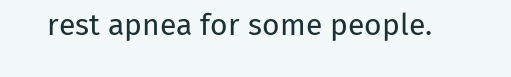rest apnea for some people.